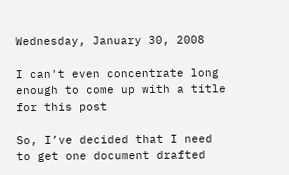Wednesday, January 30, 2008

I can't even concentrate long enough to come up with a title for this post

So, I’ve decided that I need to get one document drafted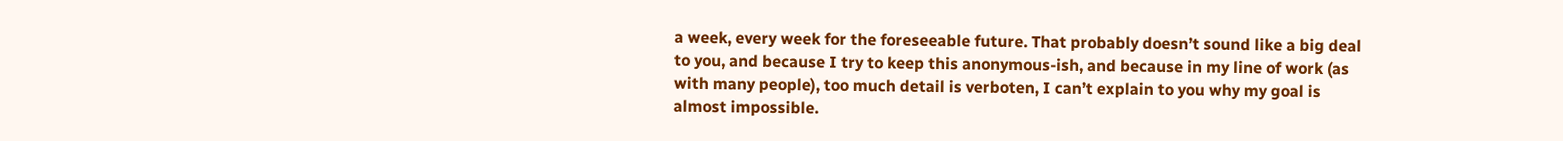a week, every week for the foreseeable future. That probably doesn’t sound like a big deal to you, and because I try to keep this anonymous-ish, and because in my line of work (as with many people), too much detail is verboten, I can’t explain to you why my goal is almost impossible.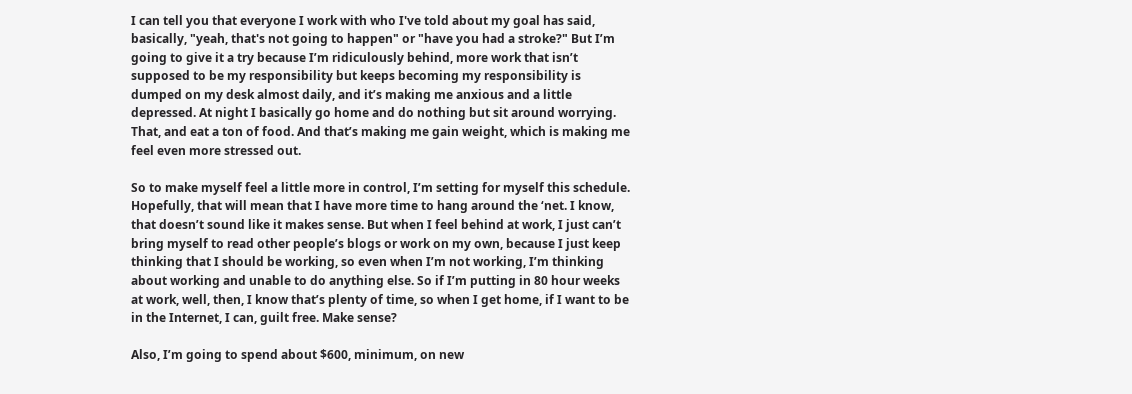I can tell you that everyone I work with who I've told about my goal has said, basically, "yeah, that's not going to happen" or "have you had a stroke?" But I’m going to give it a try because I’m ridiculously behind, more work that isn’t supposed to be my responsibility but keeps becoming my responsibility is dumped on my desk almost daily, and it’s making me anxious and a little depressed. At night I basically go home and do nothing but sit around worrying. That, and eat a ton of food. And that’s making me gain weight, which is making me feel even more stressed out.

So to make myself feel a little more in control, I’m setting for myself this schedule. Hopefully, that will mean that I have more time to hang around the ‘net. I know, that doesn’t sound like it makes sense. But when I feel behind at work, I just can’t bring myself to read other people’s blogs or work on my own, because I just keep thinking that I should be working, so even when I’m not working, I’m thinking about working and unable to do anything else. So if I’m putting in 80 hour weeks at work, well, then, I know that’s plenty of time, so when I get home, if I want to be in the Internet, I can, guilt free. Make sense?

Also, I’m going to spend about $600, minimum, on new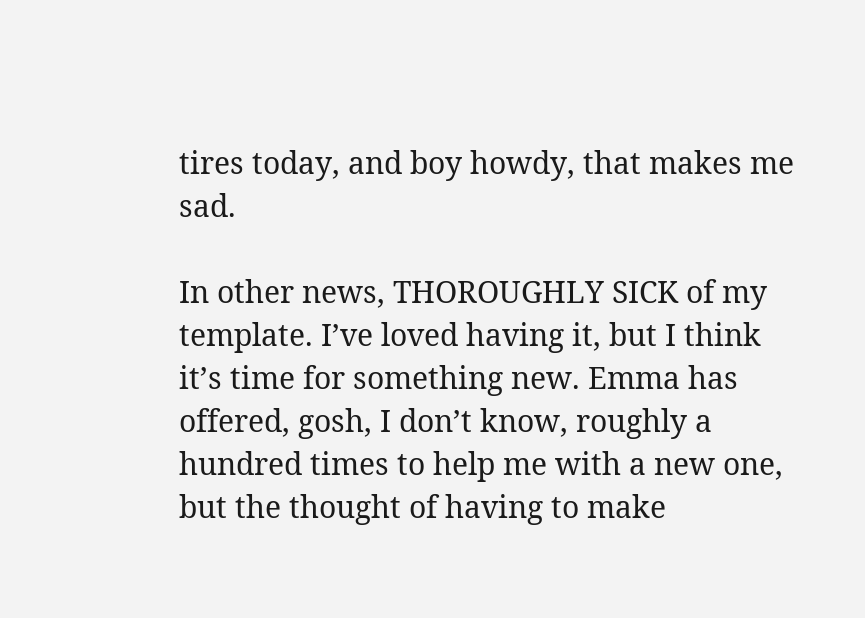tires today, and boy howdy, that makes me sad.

In other news, THOROUGHLY SICK of my template. I’ve loved having it, but I think it’s time for something new. Emma has offered, gosh, I don’t know, roughly a hundred times to help me with a new one, but the thought of having to make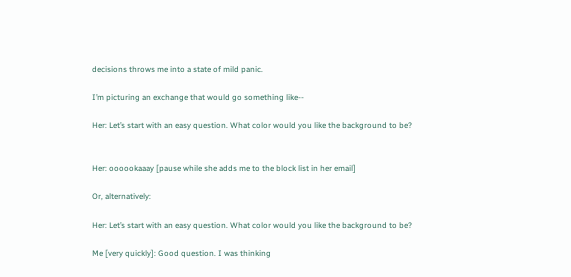decisions throws me into a state of mild panic.

I’m picturing an exchange that would go something like--

Her: Let’s start with an easy question. What color would you like the background to be?


Her: oooookaaay [pause while she adds me to the block list in her email]

Or, alternatively:

Her: Let’s start with an easy question. What color would you like the background to be?

Me [very quickly]: Good question. I was thinking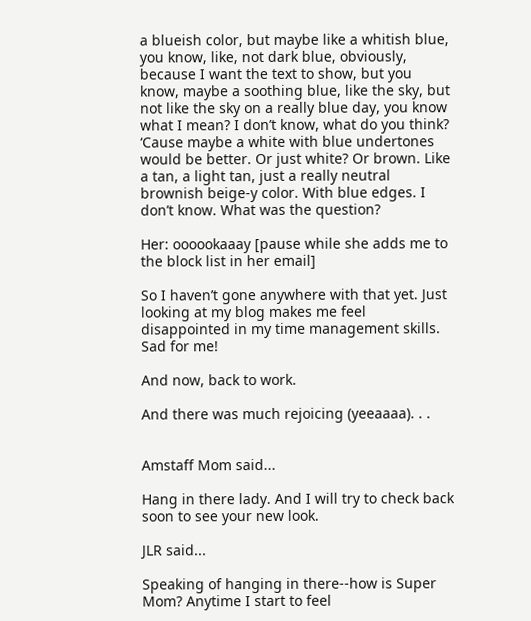a blueish color, but maybe like a whitish blue, you know, like, not dark blue, obviously, because I want the text to show, but you know, maybe a soothing blue, like the sky, but not like the sky on a really blue day, you know what I mean? I don’t know, what do you think? ‘Cause maybe a white with blue undertones would be better. Or just white? Or brown. Like a tan, a light tan, just a really neutral brownish beige-y color. With blue edges. I don’t know. What was the question?

Her: oooookaaay [pause while she adds me to the block list in her email]

So I haven’t gone anywhere with that yet. Just looking at my blog makes me feel disappointed in my time management skills. Sad for me!

And now, back to work.

And there was much rejoicing (yeeaaaa). . .


Amstaff Mom said...

Hang in there lady. And I will try to check back soon to see your new look.

JLR said...

Speaking of hanging in there--how is Super Mom? Anytime I start to feel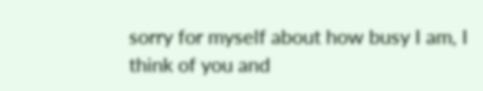sorry for myself about how busy I am, I think of you and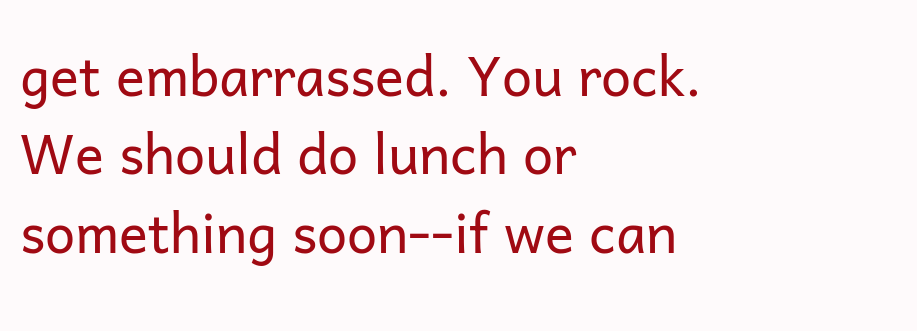get embarrassed. You rock. We should do lunch or something soon--if we can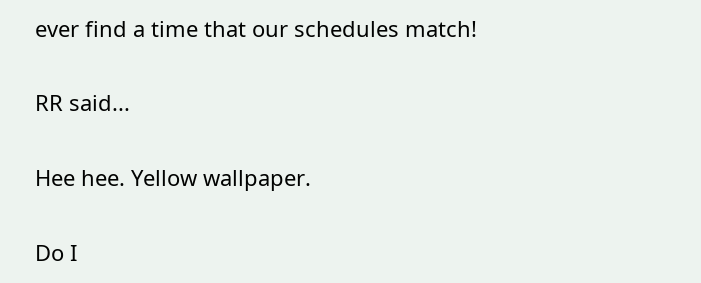ever find a time that our schedules match!

RR said...

Hee hee. Yellow wallpaper.

Do I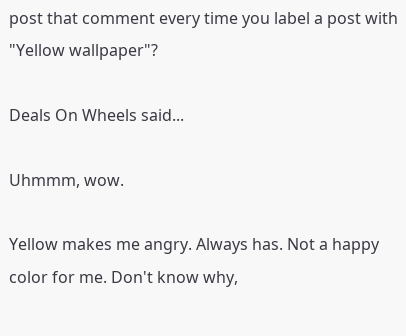post that comment every time you label a post with "Yellow wallpaper"?

Deals On Wheels said...

Uhmmm, wow.

Yellow makes me angry. Always has. Not a happy color for me. Don't know why,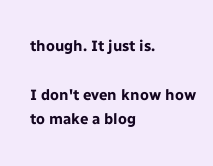though. It just is.

I don't even know how to make a blog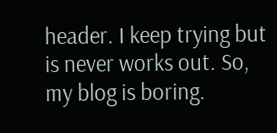header. I keep trying but is never works out. So, my blog is boring.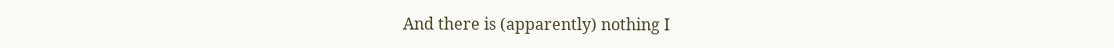And there is (apparently) nothing I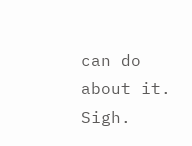can do about it. Sigh.